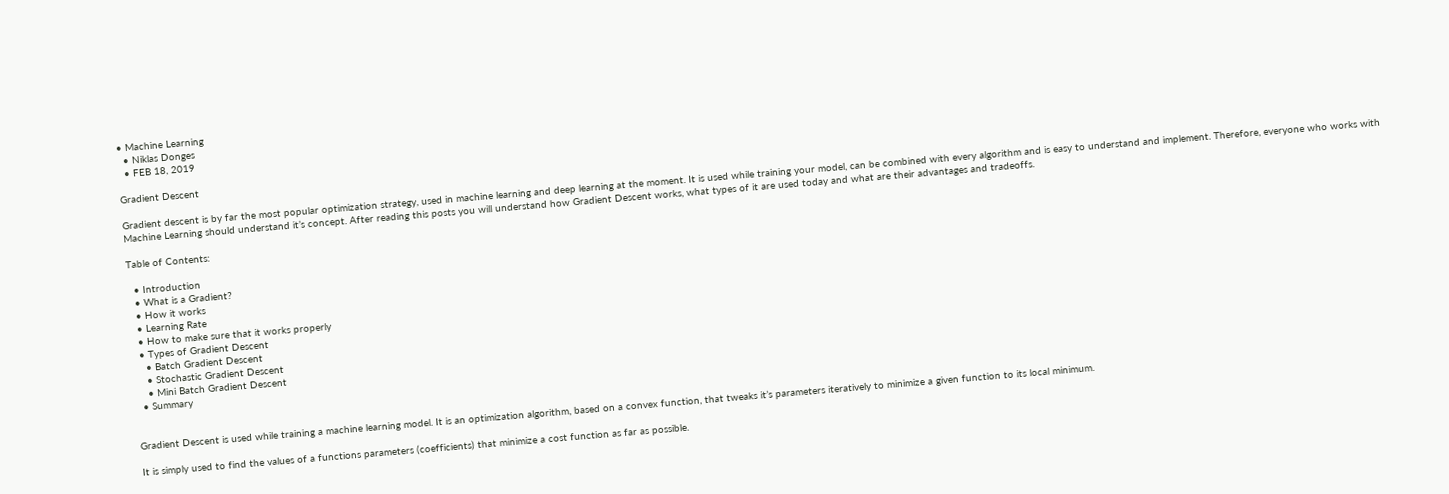• Machine Learning
  • Niklas Donges
  • FEB 18, 2019

Gradient Descent

Gradient descent is by far the most popular optimization strategy, used in machine learning and deep learning at the moment. It is used while training your model, can be combined with every algorithm and is easy to understand and implement. Therefore, everyone who works with Machine Learning should understand it’s concept. After reading this posts you will understand how Gradient Descent works, what types of it are used today and what are their advantages and tradeoffs.

Table of Contents:

  • Introduction
  • What is a Gradient?
  • How it works
  • Learning Rate
  • How to make sure that it works properly
  • Types of Gradient Descent
    • Batch Gradient Descent
    • Stochastic Gradient Descent
    • Mini Batch Gradient Descent
  • Summary


Gradient Descent is used while training a machine learning model. It is an optimization algorithm, based on a convex function, that tweaks it’s parameters iteratively to minimize a given function to its local minimum.

It is simply used to find the values of a functions parameters (coefficients) that minimize a cost function as far as possible.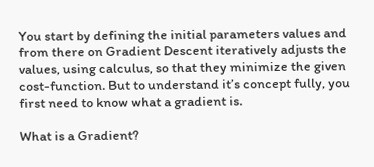You start by defining the initial parameters values and from there on Gradient Descent iteratively adjusts the values, using calculus, so that they minimize the given cost-function. But to understand it’s concept fully, you first need to know what a gradient is.

What is a Gradient?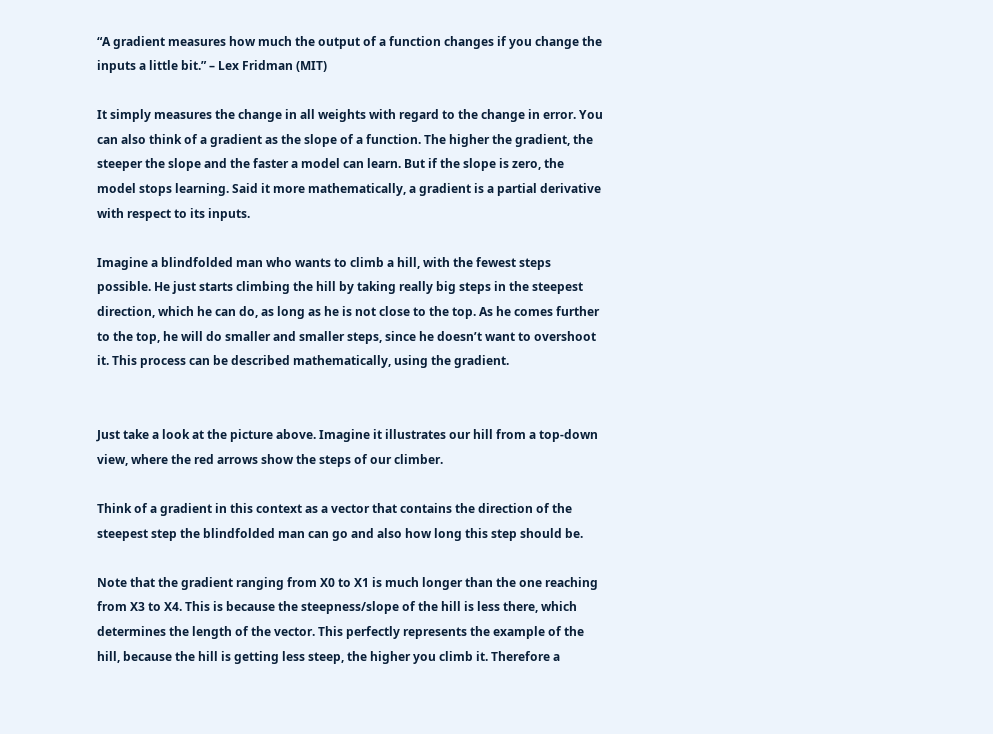“A gradient measures how much the output of a function changes if you change the inputs a little bit.” – Lex Fridman (MIT)

It simply measures the change in all weights with regard to the change in error. You can also think of a gradient as the slope of a function. The higher the gradient, the steeper the slope and the faster a model can learn. But if the slope is zero, the model stops learning. Said it more mathematically, a gradient is a partial derivative with respect to its inputs.

Imagine a blindfolded man who wants to climb a hill, with the fewest steps possible. He just starts climbing the hill by taking really big steps in the steepest direction, which he can do, as long as he is not close to the top. As he comes further to the top, he will do smaller and smaller steps, since he doesn’t want to overshoot it. This process can be described mathematically, using the gradient.


Just take a look at the picture above. Imagine it illustrates our hill from a top-down view, where the red arrows show the steps of our climber.

Think of a gradient in this context as a vector that contains the direction of the steepest step the blindfolded man can go and also how long this step should be.

Note that the gradient ranging from X0 to X1 is much longer than the one reaching from X3 to X4. This is because the steepness/slope of the hill is less there, which determines the length of the vector. This perfectly represents the example of the hill, because the hill is getting less steep, the higher you climb it. Therefore a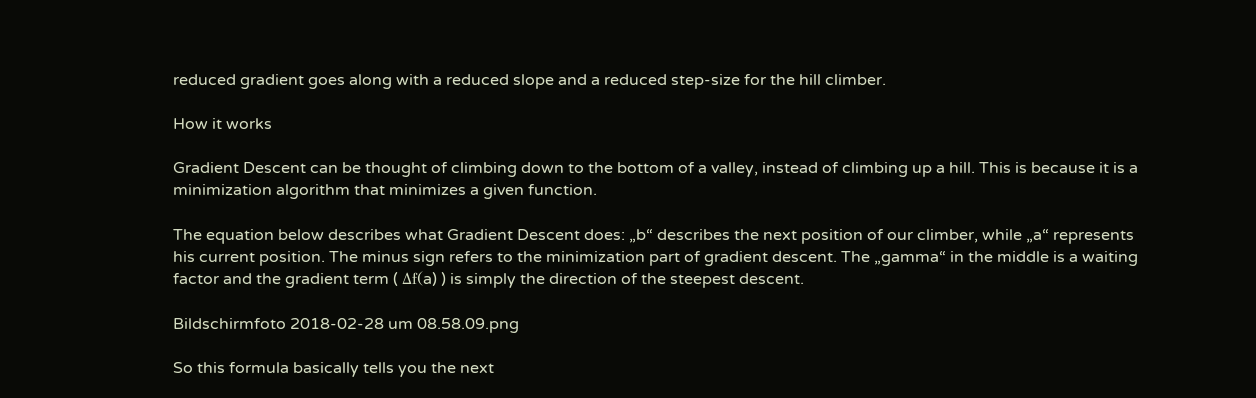reduced gradient goes along with a reduced slope and a reduced step-size for the hill climber.

How it works

Gradient Descent can be thought of climbing down to the bottom of a valley, instead of climbing up a hill. This is because it is a minimization algorithm that minimizes a given function.

The equation below describes what Gradient Descent does: „b“ describes the next position of our climber, while „a“ represents his current position. The minus sign refers to the minimization part of gradient descent. The „gamma“ in the middle is a waiting factor and the gradient term ( Δf(a) ) is simply the direction of the steepest descent.

Bildschirmfoto 2018-02-28 um 08.58.09.png

So this formula basically tells you the next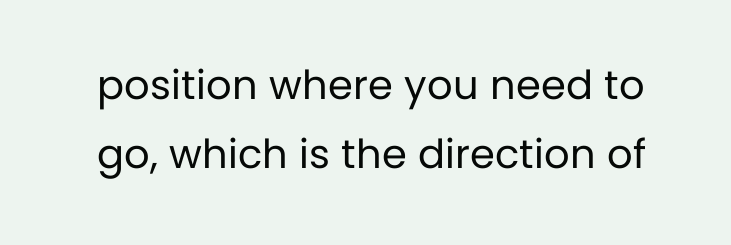position where you need to go, which is the direction of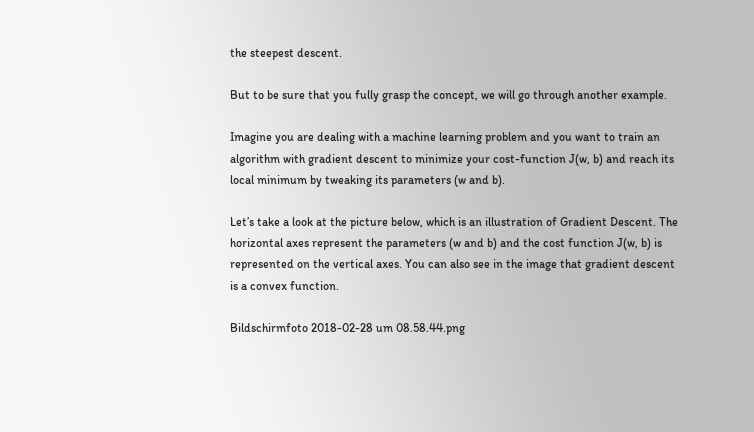the steepest descent.

But to be sure that you fully grasp the concept, we will go through another example.

Imagine you are dealing with a machine learning problem and you want to train an algorithm with gradient descent to minimize your cost-function J(w, b) and reach its local minimum by tweaking its parameters (w and b).

Let’s take a look at the picture below, which is an illustration of Gradient Descent. The horizontal axes represent the parameters (w and b) and the cost function J(w, b) is represented on the vertical axes. You can also see in the image that gradient descent is a convex function.

Bildschirmfoto 2018-02-28 um 08.58.44.png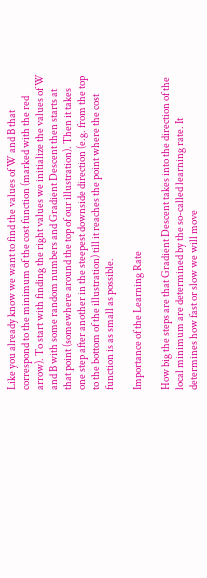Like you already know we want to find the values of W and B that correspond to the minimum of the cost function (marked with the red arrow). To start with finding the right values we initialize the values of W and B with some random numbers and Gradient Descent then starts at that point (somewhere around the top of our illustration). Then it takes one step after another in the steepest downside direction (e.g. from the top to the bottom of the illustration) till it reaches the point where the cost function is as small as possible.

Importance of the Learning Rate

How big the steps are that Gradient Descent takes into the direction of the local minimum are determined by the so-called learning rate. It determines how fast or slow we will move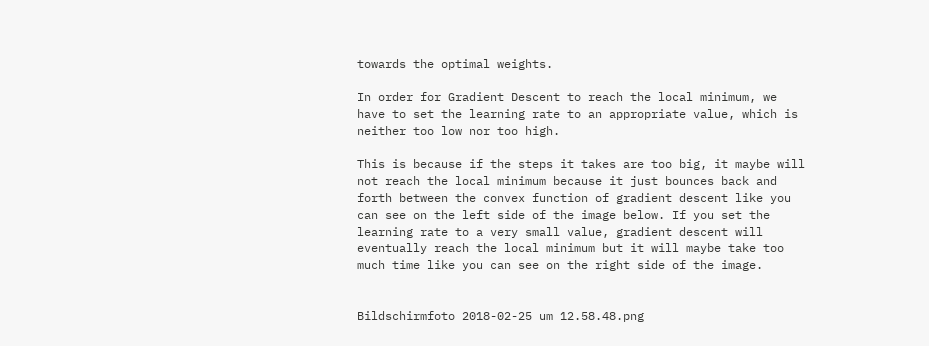towards the optimal weights.

In order for Gradient Descent to reach the local minimum, we have to set the learning rate to an appropriate value, which is neither too low nor too high.

This is because if the steps it takes are too big, it maybe will not reach the local minimum because it just bounces back and forth between the convex function of gradient descent like you can see on the left side of the image below. If you set the learning rate to a very small value, gradient descent will eventually reach the local minimum but it will maybe take too much time like you can see on the right side of the image.


Bildschirmfoto 2018-02-25 um 12.58.48.png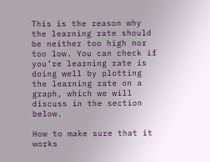This is the reason why the learning rate should be neither too high nor too low. You can check if you’re learning rate is doing well by plotting the learning rate on a graph, which we will discuss in the section below.

How to make sure that it works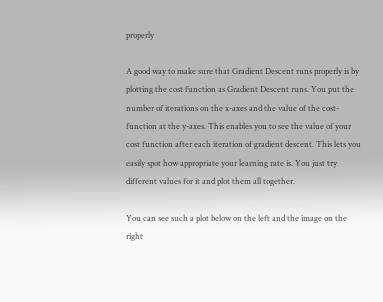properly

A good way to make sure that Gradient Descent runs properly is by plotting the cost function as Gradient Descent runs. You put the number of iterations on the x-axes and the value of the cost-function at the y-axes. This enables you to see the value of your cost function after each iteration of gradient descent. This lets you easily spot how appropriate your learning rate is. You just try different values for it and plot them all together.

You can see such a plot below on the left and the image on the right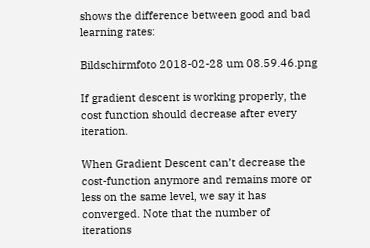shows the difference between good and bad learning rates:

Bildschirmfoto 2018-02-28 um 08.59.46.png

If gradient descent is working properly, the cost function should decrease after every iteration.

When Gradient Descent can’t decrease the cost-function anymore and remains more or less on the same level, we say it has converged. Note that the number of iterations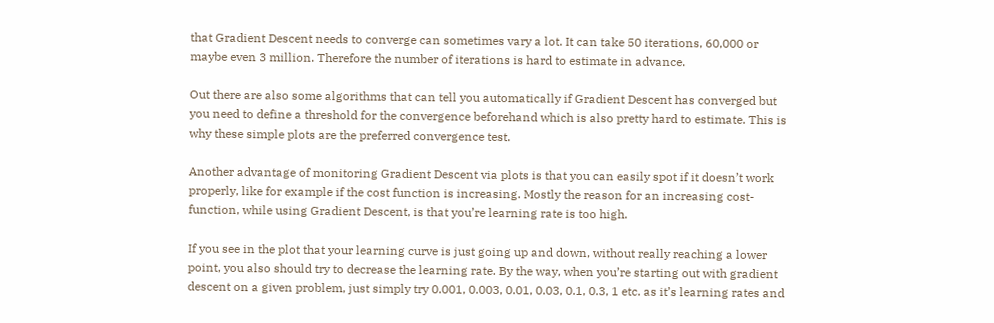that Gradient Descent needs to converge can sometimes vary a lot. It can take 50 iterations, 60,000 or maybe even 3 million. Therefore the number of iterations is hard to estimate in advance.

Out there are also some algorithms that can tell you automatically if Gradient Descent has converged but you need to define a threshold for the convergence beforehand which is also pretty hard to estimate. This is why these simple plots are the preferred convergence test.

Another advantage of monitoring Gradient Descent via plots is that you can easily spot if it doesn’t work properly, like for example if the cost function is increasing. Mostly the reason for an increasing cost-function, while using Gradient Descent, is that you’re learning rate is too high.

If you see in the plot that your learning curve is just going up and down, without really reaching a lower point, you also should try to decrease the learning rate. By the way, when you’re starting out with gradient descent on a given problem, just simply try 0.001, 0.003, 0.01, 0.03, 0.1, 0.3, 1 etc. as it’s learning rates and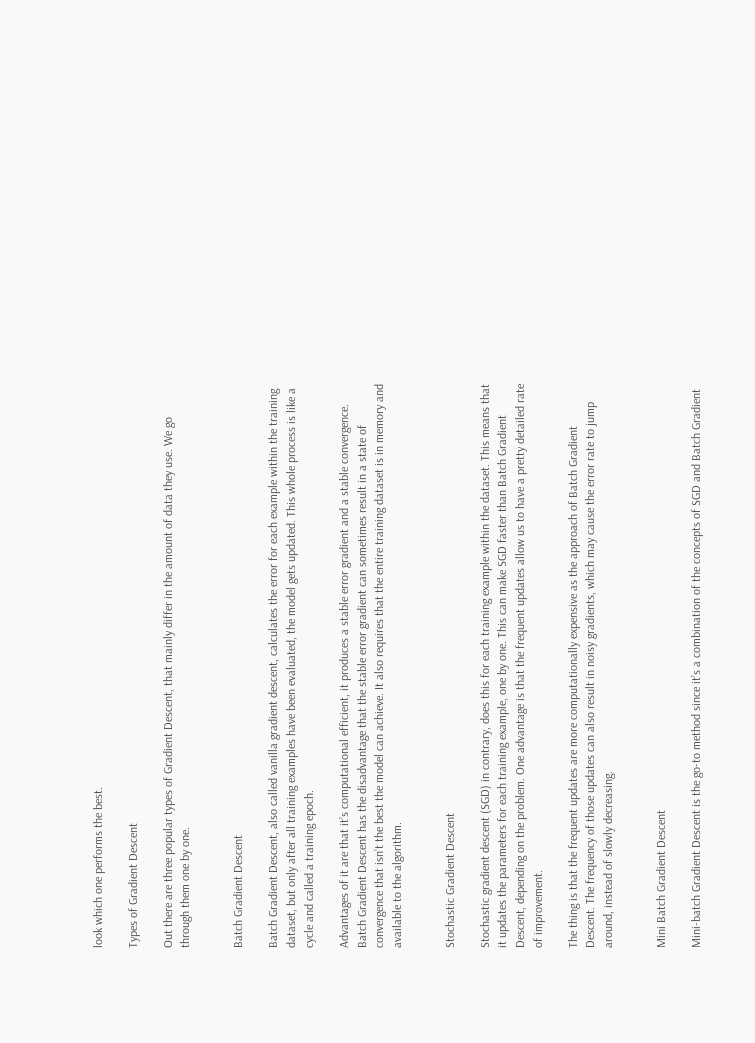look which one performs the best.

Types of Gradient Descent

Out there are three popular types of Gradient Descent, that mainly differ in the amount of data they use. We go through them one by one.


Batch Gradient Descent

Batch Gradient Descent, also called vanilla gradient descent, calculates the error for each example within the training dataset, but only after all training examples have been evaluated, the model gets updated. This whole process is like a cycle and called a training epoch.

Advantages of it are that it’s computational efficient, it produces a stable error gradient and a stable convergence. Batch Gradient Descent has the disadvantage that the stable error gradient can sometimes result in a state of convergence that isn’t the best the model can achieve. It also requires that the entire training dataset is in memory and available to the algorithm.


Stochastic Gradient Descent

Stochastic gradient descent (SGD) in contrary, does this for each training example within the dataset. This means that it updates the parameters for each training example, one by one. This can make SGD faster than Batch Gradient Descent, depending on the problem. One advantage is that the frequent updates allow us to have a pretty detailed rate of improvement.

The thing is that the frequent updates are more computationally expensive as the approach of Batch Gradient Descent. The frequency of those updates can also result in noisy gradients, which may cause the error rate to jump around, instead of slowly decreasing.


Mini Batch Gradient Descent

Mini-batch Gradient Descent is the go-to method since it’s a combination of the concepts of SGD and Batch Gradient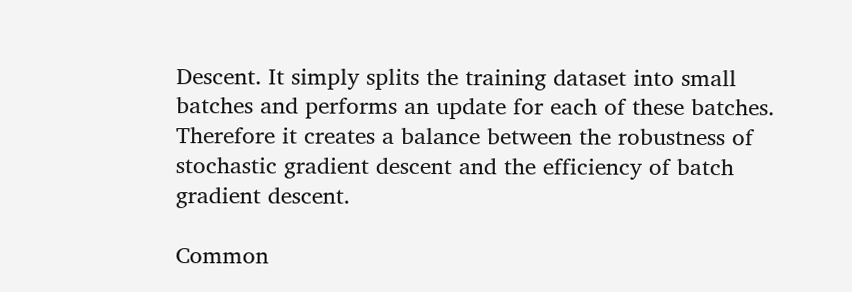Descent. It simply splits the training dataset into small batches and performs an update for each of these batches. Therefore it creates a balance between the robustness of stochastic gradient descent and the efficiency of batch gradient descent.

Common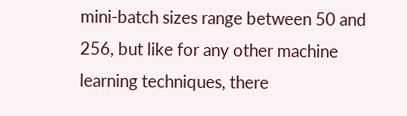mini-batch sizes range between 50 and 256, but like for any other machine learning techniques, there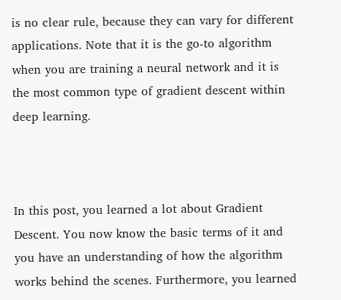is no clear rule, because they can vary for different applications. Note that it is the go-to algorithm when you are training a neural network and it is the most common type of gradient descent within deep learning.



In this post, you learned a lot about Gradient Descent. You now know the basic terms of it and you have an understanding of how the algorithm works behind the scenes. Furthermore, you learned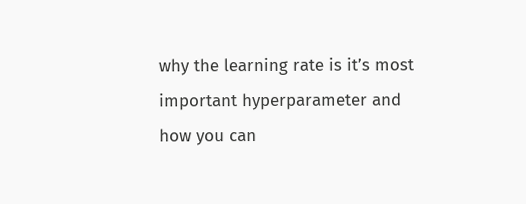why the learning rate is it’s most important hyperparameter and how you can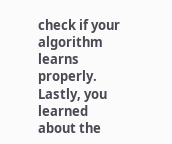check if your algorithm learns properly. Lastly, you learned about the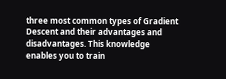three most common types of Gradient Descent and their advantages and disadvantages. This knowledge enables you to train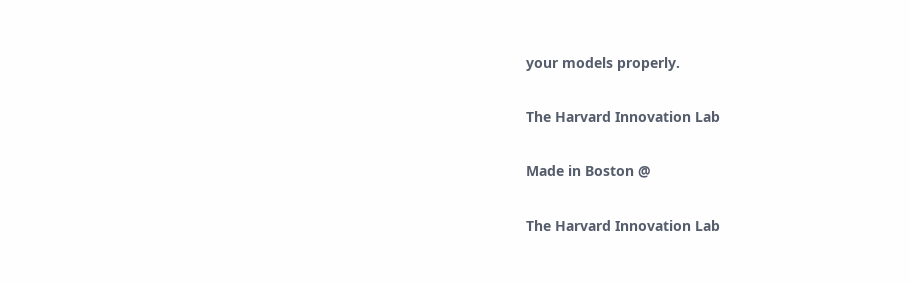your models properly.

The Harvard Innovation Lab

Made in Boston @

The Harvard Innovation Lab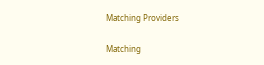Matching Providers

Matching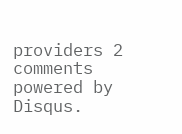providers 2
comments powered by Disqus.